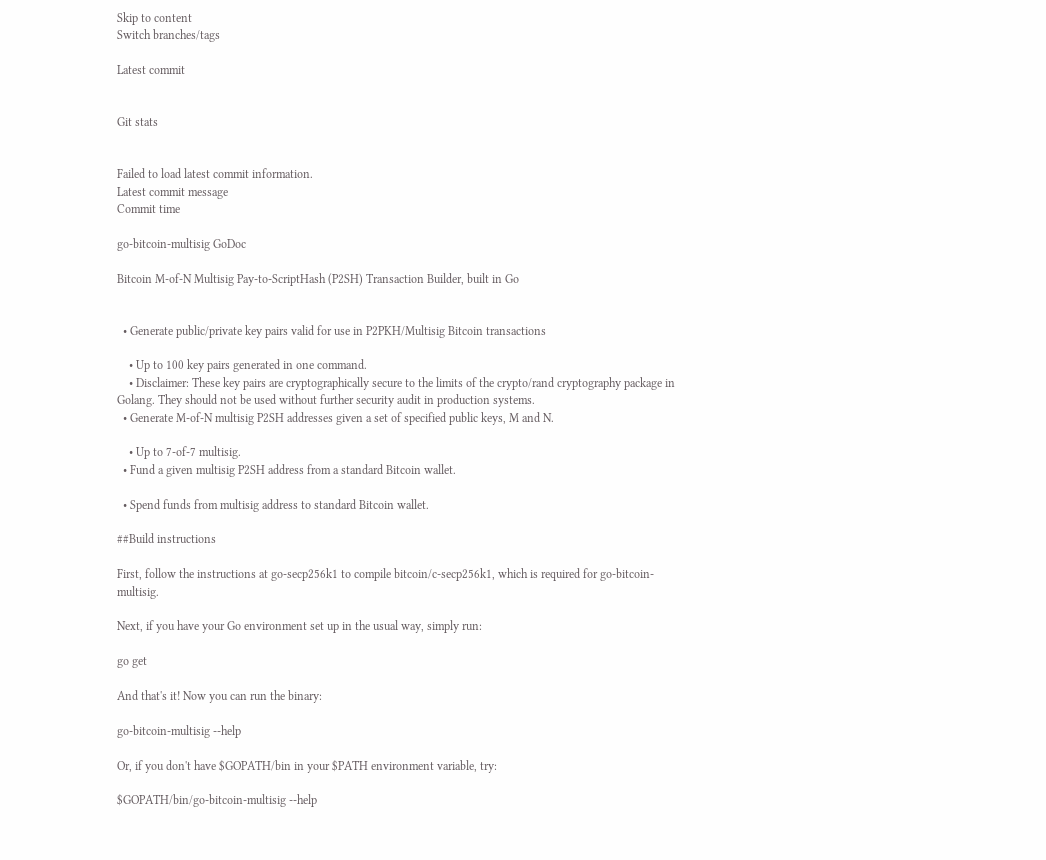Skip to content
Switch branches/tags

Latest commit


Git stats


Failed to load latest commit information.
Latest commit message
Commit time

go-bitcoin-multisig GoDoc

Bitcoin M-of-N Multisig Pay-to-ScriptHash (P2SH) Transaction Builder, built in Go


  • Generate public/private key pairs valid for use in P2PKH/Multisig Bitcoin transactions

    • Up to 100 key pairs generated in one command.
    • Disclaimer: These key pairs are cryptographically secure to the limits of the crypto/rand cryptography package in Golang. They should not be used without further security audit in production systems.
  • Generate M-of-N multisig P2SH addresses given a set of specified public keys, M and N.

    • Up to 7-of-7 multisig.
  • Fund a given multisig P2SH address from a standard Bitcoin wallet.

  • Spend funds from multisig address to standard Bitcoin wallet.

##Build instructions

First, follow the instructions at go-secp256k1 to compile bitcoin/c-secp256k1, which is required for go-bitcoin-multisig.

Next, if you have your Go environment set up in the usual way, simply run:

go get

And that's it! Now you can run the binary:

go-bitcoin-multisig --help

Or, if you don't have $GOPATH/bin in your $PATH environment variable, try:

$GOPATH/bin/go-bitcoin-multisig --help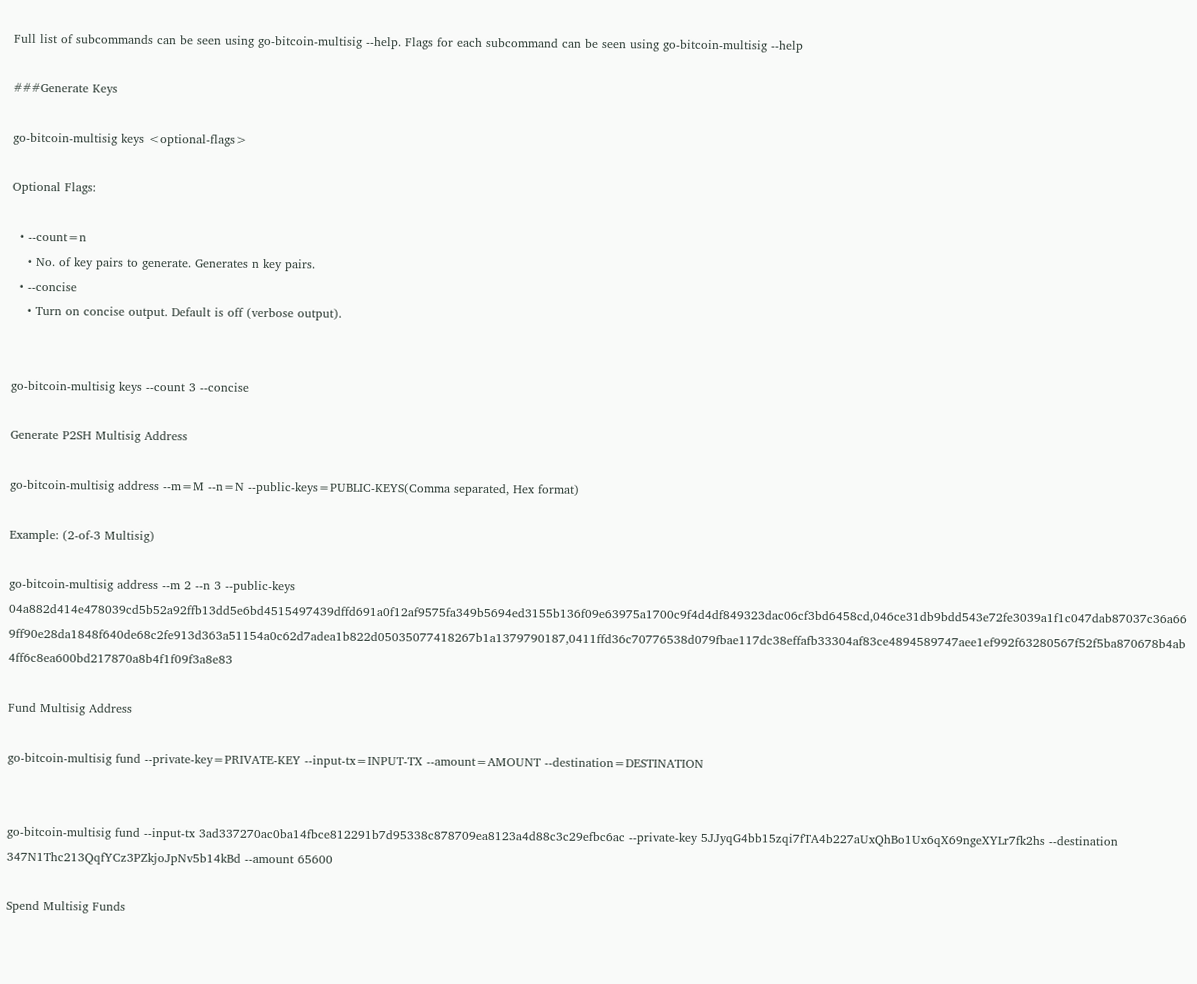Full list of subcommands can be seen using go-bitcoin-multisig --help. Flags for each subcommand can be seen using go-bitcoin-multisig --help

###Generate Keys

go-bitcoin-multisig keys <optional-flags>

Optional Flags:

  • --count=n
    • No. of key pairs to generate. Generates n key pairs.
  • --concise
    • Turn on concise output. Default is off (verbose output).


go-bitcoin-multisig keys --count 3 --concise

Generate P2SH Multisig Address

go-bitcoin-multisig address --m=M --n=N --public-keys=PUBLIC-KEYS(Comma separated, Hex format)

Example: (2-of-3 Multisig)

go-bitcoin-multisig address --m 2 --n 3 --public-keys 04a882d414e478039cd5b52a92ffb13dd5e6bd4515497439dffd691a0f12af9575fa349b5694ed3155b136f09e63975a1700c9f4d4df849323dac06cf3bd6458cd,046ce31db9bdd543e72fe3039a1f1c047dab87037c36a669ff90e28da1848f640de68c2fe913d363a51154a0c62d7adea1b822d05035077418267b1a1379790187,0411ffd36c70776538d079fbae117dc38effafb33304af83ce4894589747aee1ef992f63280567f52f5ba870678b4ab4ff6c8ea600bd217870a8b4f1f09f3a8e83

Fund Multisig Address

go-bitcoin-multisig fund --private-key=PRIVATE-KEY --input-tx=INPUT-TX --amount=AMOUNT --destination=DESTINATION


go-bitcoin-multisig fund --input-tx 3ad337270ac0ba14fbce812291b7d95338c878709ea8123a4d88c3c29efbc6ac --private-key 5JJyqG4bb15zqi7fTA4b227aUxQhBo1Ux6qX69ngeXYLr7fk2hs --destination 347N1Thc213QqfYCz3PZkjoJpNv5b14kBd --amount 65600

Spend Multisig Funds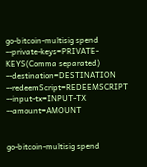go-bitcoin-multisig spend --private-keys=PRIVATE-KEYS(Comma separated) --destination=DESTINATION --redeemScript=REDEEMSCRIPT --input-tx=INPUT-TX --amount=AMOUNT


go-bitcoin-multisig spend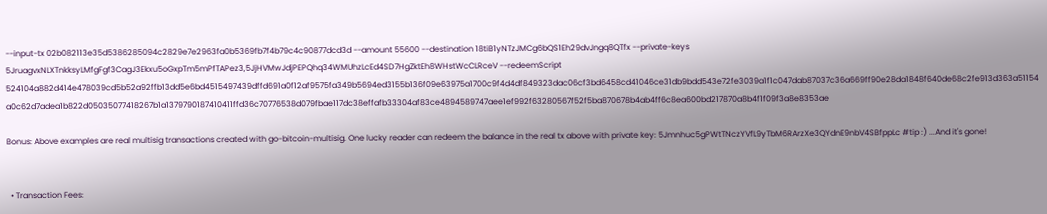--input-tx 02b082113e35d5386285094c2829e7e2963fa0b5369fb7f4b79c4c90877dcd3d --amount 55600 --destination 18tiB1yNTzJMCg6bQS1Eh29dvJngq8QTfx --private-keys 5JruagvxNLXTnkksyLMfgFgf3CagJ3Ekxu5oGxpTm5mPfTAPez3,5JjHVMwJdjPEPQhq34WMUhzLcEd4SD7HgZktEh8WHstWcCLRceV --redeemScript 524104a882d414e478039cd5b52a92ffb13dd5e6bd4515497439dffd691a0f12af9575fa349b5694ed3155b136f09e63975a1700c9f4d4df849323dac06cf3bd6458cd41046ce31db9bdd543e72fe3039a1f1c047dab87037c36a669ff90e28da1848f640de68c2fe913d363a51154a0c62d7adea1b822d05035077418267b1a1379790187410411ffd36c70776538d079fbae117dc38effafb33304af83ce4894589747aee1ef992f63280567f52f5ba870678b4ab4ff6c8ea600bd217870a8b4f1f09f3a8e8353ae

Bonus: Above examples are real multisig transactions created with go-bitcoin-multisig. One lucky reader can redeem the balance in the real tx above with private key: 5Jmnhuc5gPWtTNczYVfL9yTbM6RArzXe3QYdnE9nbV4SBfppLc #tip :) ...And it's gone!


  • Transaction Fees: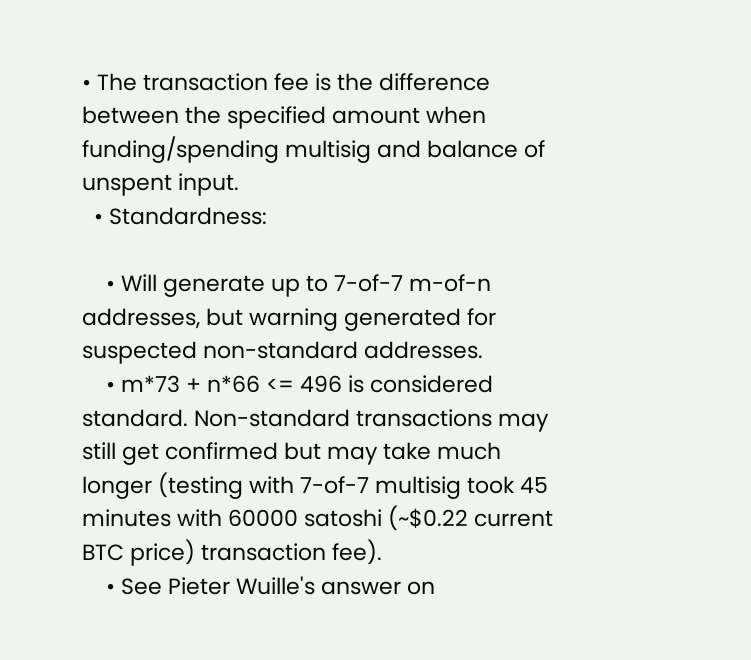• The transaction fee is the difference between the specified amount when funding/spending multisig and balance of unspent input.
  • Standardness:

    • Will generate up to 7-of-7 m-of-n addresses, but warning generated for suspected non-standard addresses.
    • m*73 + n*66 <= 496 is considered standard. Non-standard transactions may still get confirmed but may take much longer (testing with 7-of-7 multisig took 45 minutes with 60000 satoshi (~$0.22 current BTC price) transaction fee).
    • See Pieter Wuille's answer on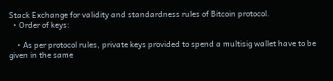Stack Exchange for validity and standardness rules of Bitcoin protocol.
  • Order of keys:

    • As per protocol rules, private keys provided to spend a multisig wallet have to be given in the same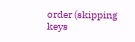order (skipping keys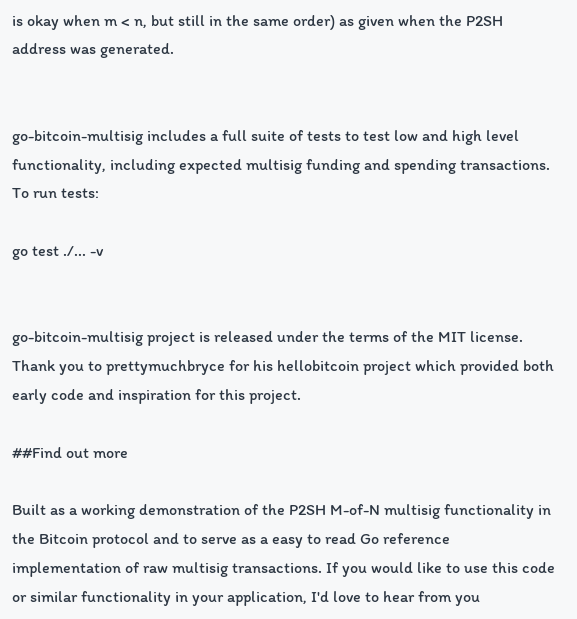is okay when m < n, but still in the same order) as given when the P2SH address was generated.


go-bitcoin-multisig includes a full suite of tests to test low and high level functionality, including expected multisig funding and spending transactions. To run tests:

go test ./... -v


go-bitcoin-multisig project is released under the terms of the MIT license. Thank you to prettymuchbryce for his hellobitcoin project which provided both early code and inspiration for this project.

##Find out more

Built as a working demonstration of the P2SH M-of-N multisig functionality in the Bitcoin protocol and to serve as a easy to read Go reference implementation of raw multisig transactions. If you would like to use this code or similar functionality in your application, I'd love to hear from you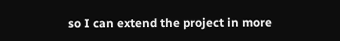so I can extend the project in more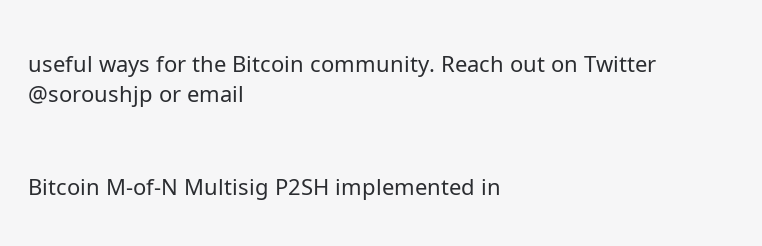useful ways for the Bitcoin community. Reach out on Twitter @soroushjp or email


Bitcoin M-of-N Multisig P2SH implemented in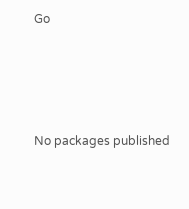Go




No packages published